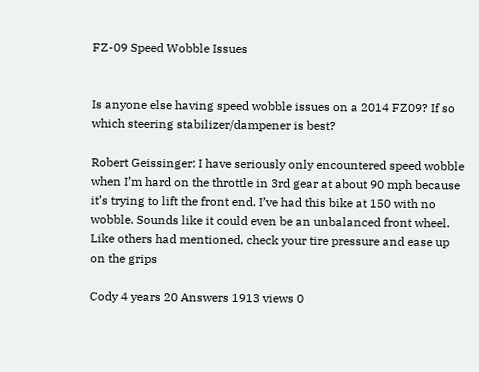FZ-09 Speed Wobble Issues


Is anyone else having speed wobble issues on a 2014 FZ09? If so which steering stabilizer/dampener is best?

Robert Geissinger: I have seriously only encountered speed wobble when I’m hard on the throttle in 3rd gear at about 90 mph because it’s trying to lift the front end. I’ve had this bike at 150 with no wobble. Sounds like it could even be an unbalanced front wheel. Like others had mentioned, check your tire pressure and ease up on the grips

Cody 4 years 20 Answers 1913 views 0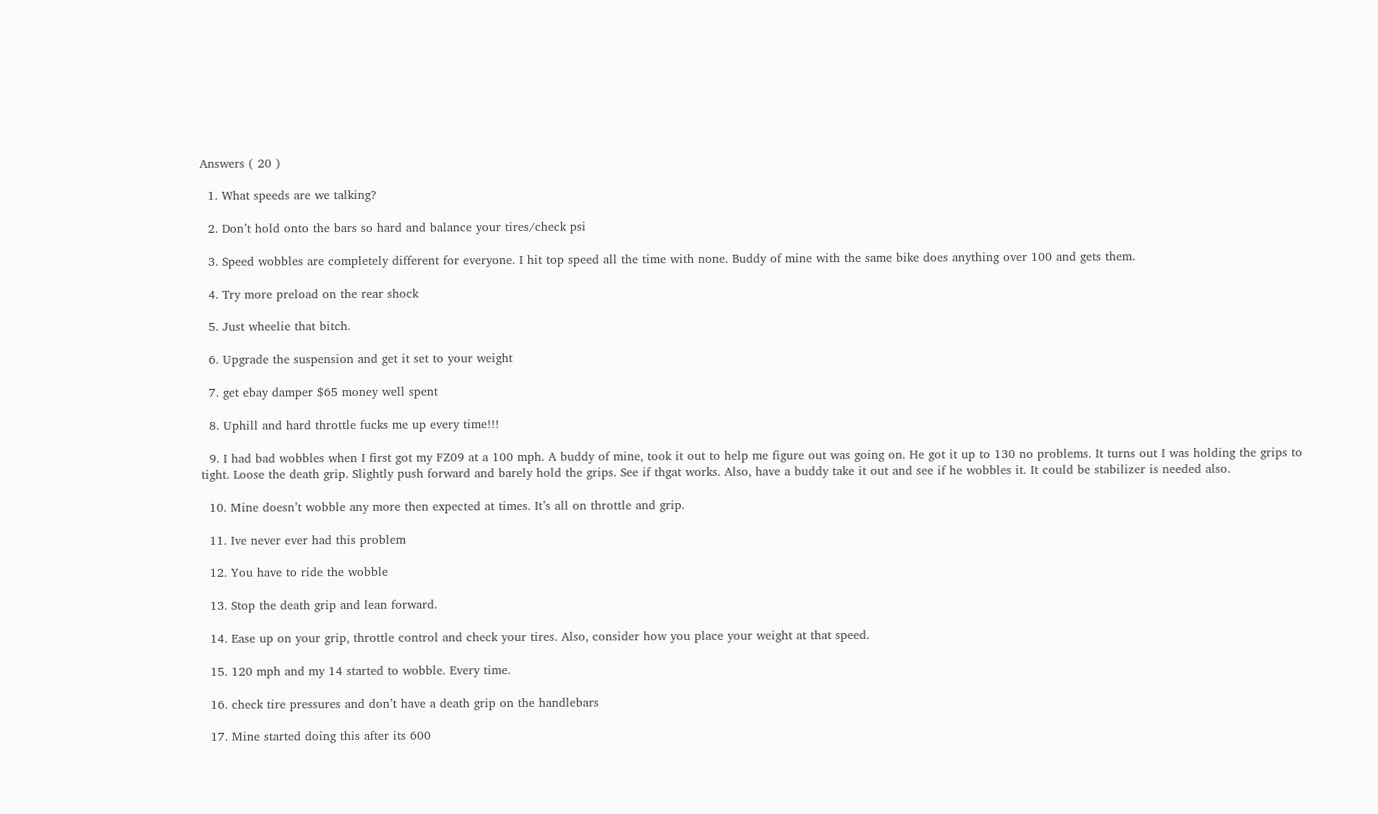Answers ( 20 )

  1. What speeds are we talking?

  2. Don’t hold onto the bars so hard and balance your tires/check psi

  3. Speed wobbles are completely different for everyone. I hit top speed all the time with none. Buddy of mine with the same bike does anything over 100 and gets them.

  4. Try more preload on the rear shock

  5. Just wheelie that bitch.

  6. Upgrade the suspension and get it set to your weight

  7. get ebay damper $65 money well spent

  8. Uphill and hard throttle fucks me up every time!!!

  9. I had bad wobbles when I first got my FZ09 at a 100 mph. A buddy of mine, took it out to help me figure out was going on. He got it up to 130 no problems. It turns out I was holding the grips to tight. Loose the death grip. Slightly push forward and barely hold the grips. See if thgat works. Also, have a buddy take it out and see if he wobbles it. It could be stabilizer is needed also.

  10. Mine doesn’t wobble any more then expected at times. It’s all on throttle and grip.

  11. Ive never ever had this problem

  12. You have to ride the wobble

  13. Stop the death grip and lean forward.

  14. Ease up on your grip, throttle control and check your tires. Also, consider how you place your weight at that speed.

  15. 120 mph and my 14 started to wobble. Every time.

  16. check tire pressures and don’t have a death grip on the handlebars

  17. Mine started doing this after its 600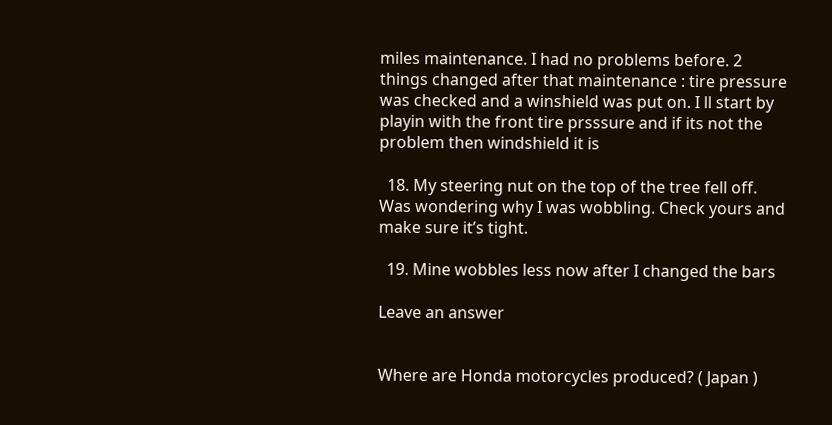miles maintenance. I had no problems before. 2 things changed after that maintenance : tire pressure was checked and a winshield was put on. I ll start by playin with the front tire prsssure and if its not the problem then windshield it is

  18. My steering nut on the top of the tree fell off. Was wondering why I was wobbling. Check yours and make sure it’s tight.

  19. Mine wobbles less now after I changed the bars

Leave an answer


Where are Honda motorcycles produced? ( Japan )